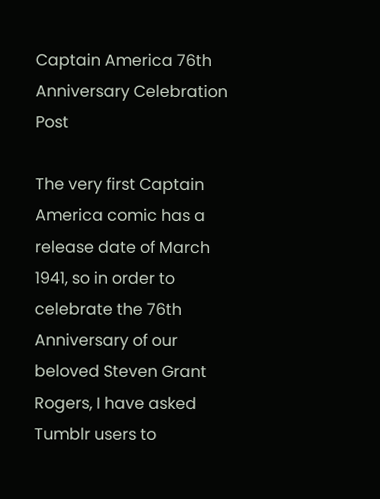Captain America 76th Anniversary Celebration Post

The very first Captain America comic has a release date of March 1941, so in order to celebrate the 76th Anniversary of our beloved Steven Grant Rogers, I have asked Tumblr users to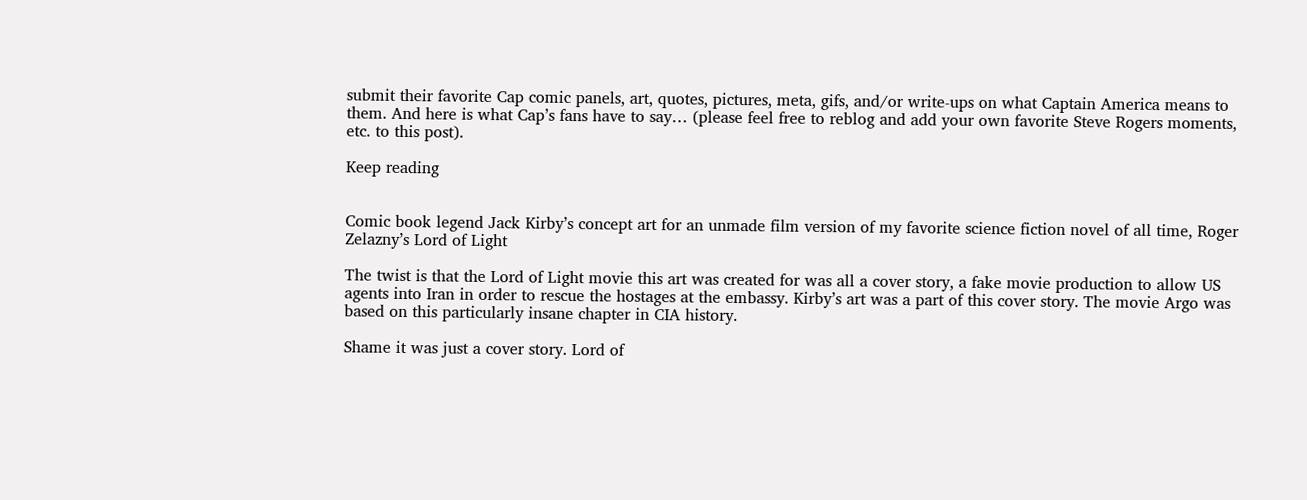submit their favorite Cap comic panels, art, quotes, pictures, meta, gifs, and/or write-ups on what Captain America means to them. And here is what Cap’s fans have to say… (please feel free to reblog and add your own favorite Steve Rogers moments, etc. to this post).

Keep reading


Comic book legend Jack Kirby’s concept art for an unmade film version of my favorite science fiction novel of all time, Roger Zelazny’s Lord of Light

The twist is that the Lord of Light movie this art was created for was all a cover story, a fake movie production to allow US agents into Iran in order to rescue the hostages at the embassy. Kirby’s art was a part of this cover story. The movie Argo was based on this particularly insane chapter in CIA history.

Shame it was just a cover story. Lord of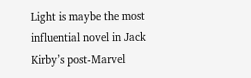Light is maybe the most influential novel in Jack Kirby’s post-Marvel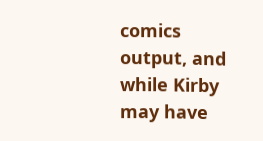comics output, and while Kirby may have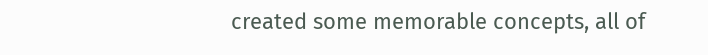created some memorable concepts, all of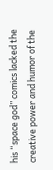his “space god” comics lacked the creative power and humor of the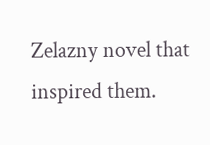Zelazny novel that inspired them.